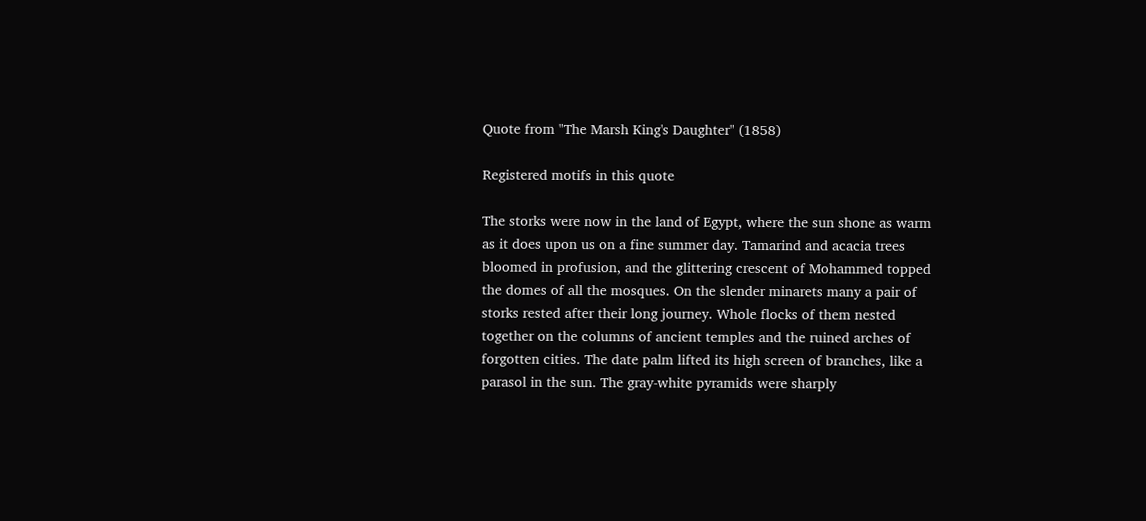Quote from "The Marsh King's Daughter" (1858)

Registered motifs in this quote

The storks were now in the land of Egypt, where the sun shone as warm as it does upon us on a fine summer day. Tamarind and acacia trees bloomed in profusion, and the glittering crescent of Mohammed topped the domes of all the mosques. On the slender minarets many a pair of storks rested after their long journey. Whole flocks of them nested together on the columns of ancient temples and the ruined arches of forgotten cities. The date palm lifted its high screen of branches, like a parasol in the sun. The gray-white pyramids were sharply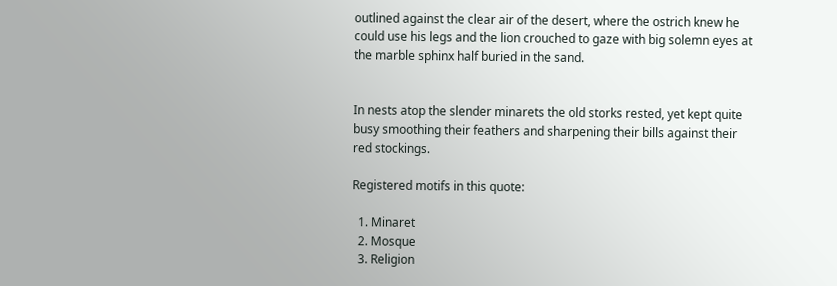outlined against the clear air of the desert, where the ostrich knew he could use his legs and the lion crouched to gaze with big solemn eyes at the marble sphinx half buried in the sand.


In nests atop the slender minarets the old storks rested, yet kept quite busy smoothing their feathers and sharpening their bills against their red stockings.

Registered motifs in this quote:

  1. Minaret
  2. Mosque
  3. Religion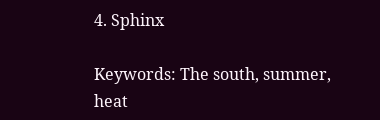4. Sphinx

Keywords: The south, summer, heat